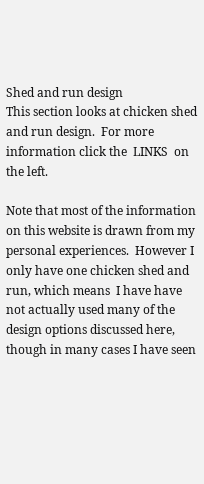Shed and run design
This section looks at chicken shed and run design.  For more information click the  LINKS  on the left.

Note that most of the information on this website is drawn from my personal experiences.  However I only have one chicken shed and run, which means  I have have not actually used many of the design options discussed here, though in many cases I have seen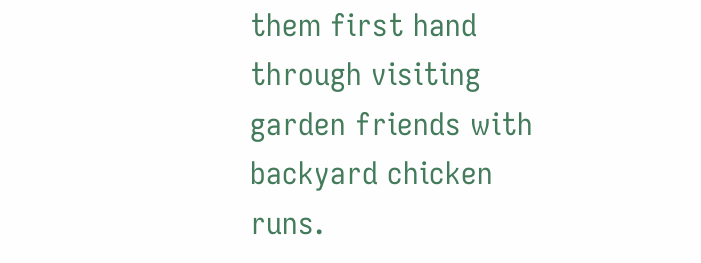them first hand through visiting garden friends with backyard chicken runs.